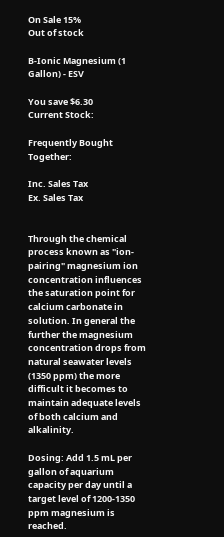On Sale 15%
Out of stock

B-Ionic Magnesium (1 Gallon) - ESV

You save $6.30
Current Stock:

Frequently Bought Together:

Inc. Sales Tax
Ex. Sales Tax


Through the chemical process known as "ion-pairing" magnesium ion concentration influences the saturation point for calcium carbonate in solution. In general the further the magnesium concentration drops from natural seawater levels (1350 ppm) the more difficult it becomes to maintain adequate levels of both calcium and alkalinity.

Dosing: Add 1.5 mL per gallon of aquarium capacity per day until a target level of 1200-1350 ppm magnesium is reached.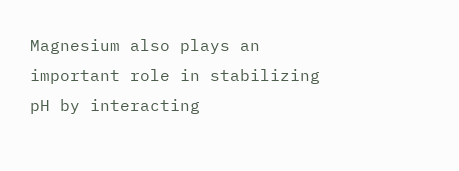Magnesium also plays an important role in stabilizing pH by interacting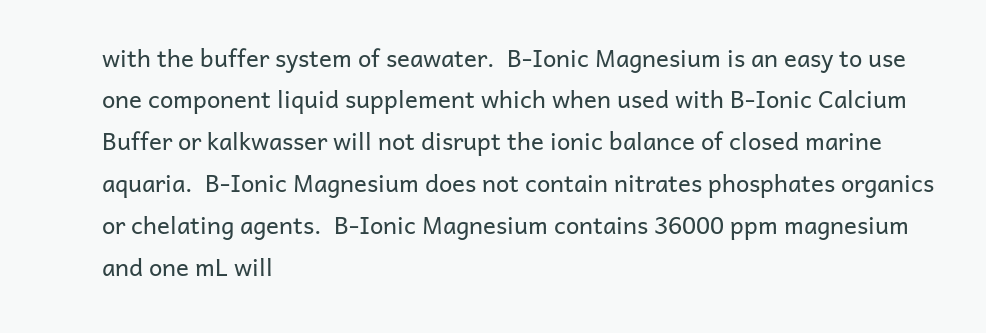with the buffer system of seawater.  B-Ionic Magnesium is an easy to use one component liquid supplement which when used with B-Ionic Calcium Buffer or kalkwasser will not disrupt the ionic balance of closed marine aquaria.  B-Ionic Magnesium does not contain nitrates phosphates organics or chelating agents.  B-Ionic Magnesium contains 36000 ppm magnesium and one mL will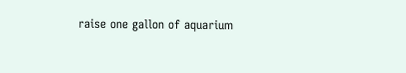raise one gallon of aquarium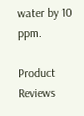water by 10 ppm.

Product Reviews